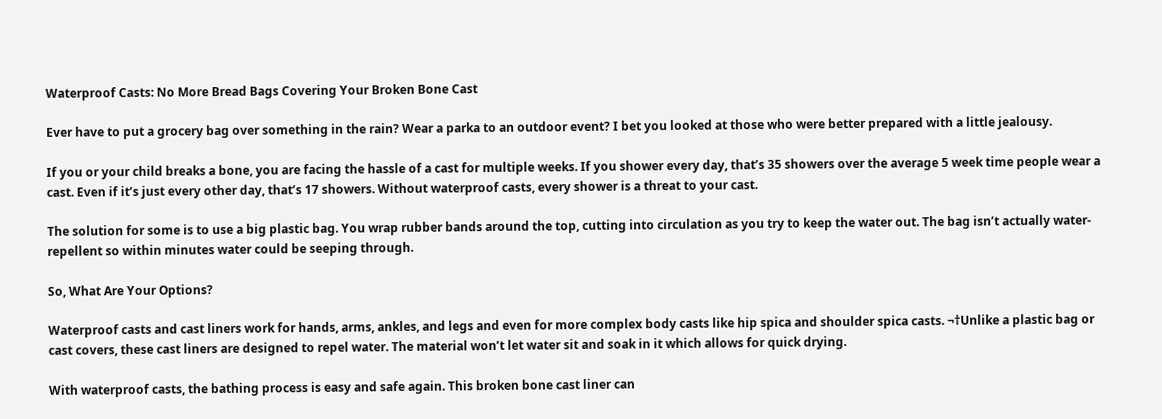Waterproof Casts: No More Bread Bags Covering Your Broken Bone Cast

Ever have to put a grocery bag over something in the rain? Wear a parka to an outdoor event? I bet you looked at those who were better prepared with a little jealousy.

If you or your child breaks a bone, you are facing the hassle of a cast for multiple weeks. If you shower every day, that’s 35 showers over the average 5 week time people wear a cast. Even if it’s just every other day, that’s 17 showers. Without waterproof casts, every shower is a threat to your cast.

The solution for some is to use a big plastic bag. You wrap rubber bands around the top, cutting into circulation as you try to keep the water out. The bag isn’t actually water-repellent so within minutes water could be seeping through.

So, What Are Your Options?

Waterproof casts and cast liners work for hands, arms, ankles, and legs and even for more complex body casts like hip spica and shoulder spica casts. ¬†Unlike a plastic bag or cast covers, these cast liners are designed to repel water. The material won’t let water sit and soak in it which allows for quick drying.

With waterproof casts, the bathing process is easy and safe again. This broken bone cast liner can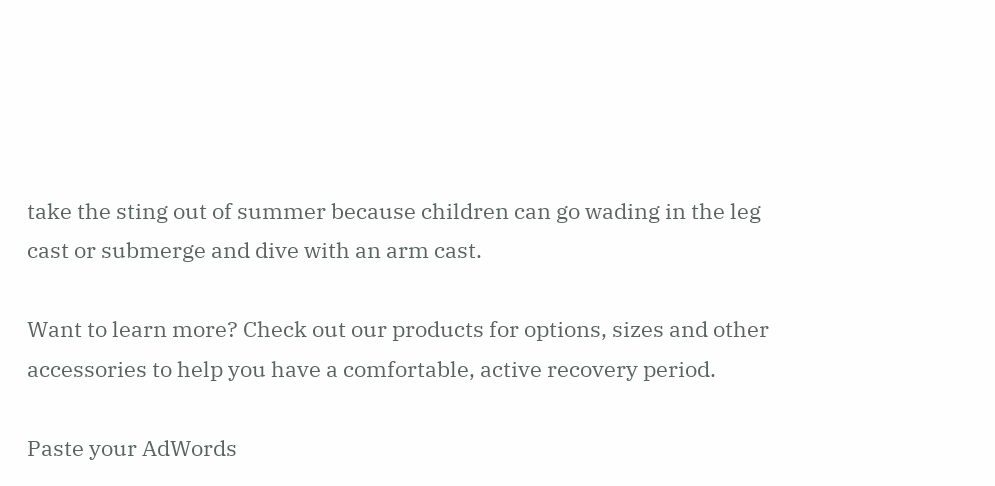take the sting out of summer because children can go wading in the leg cast or submerge and dive with an arm cast.

Want to learn more? Check out our products for options, sizes and other accessories to help you have a comfortable, active recovery period.

Paste your AdWords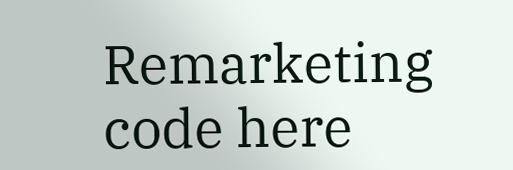Remarketing code here